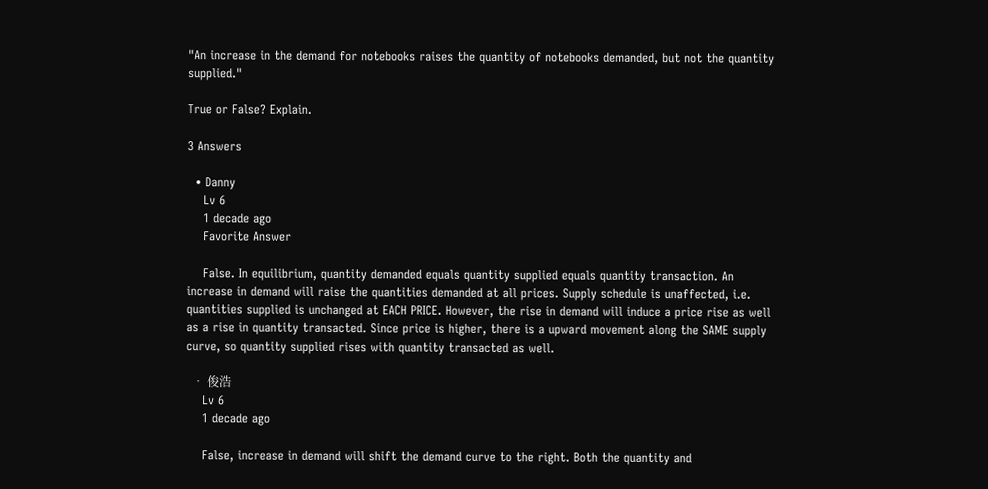"An increase in the demand for notebooks raises the quantity of notebooks demanded, but not the quantity supplied."

True or False? Explain.

3 Answers

  • Danny
    Lv 6
    1 decade ago
    Favorite Answer

    False. In equilibrium, quantity demanded equals quantity supplied equals quantity transaction. An increase in demand will raise the quantities demanded at all prices. Supply schedule is unaffected, i.e. quantities supplied is unchanged at EACH PRICE. However, the rise in demand will induce a price rise as well as a rise in quantity transacted. Since price is higher, there is a upward movement along the SAME supply curve, so quantity supplied rises with quantity transacted as well.

  • 俊浩
    Lv 6
    1 decade ago

    False, increase in demand will shift the demand curve to the right. Both the quantity and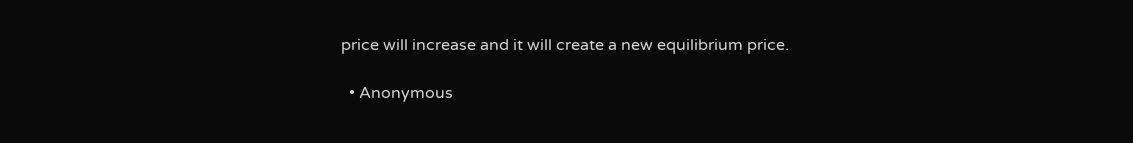price will increase and it will create a new equilibrium price.

  • Anonymous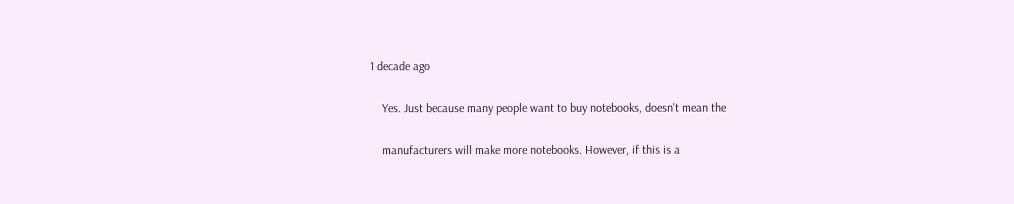1 decade ago

    Yes. Just because many people want to buy notebooks, doesn't mean the

    manufacturers will make more notebooks. However, if this is a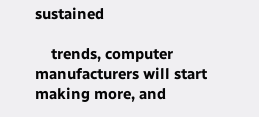sustained

    trends, computer manufacturers will start making more, and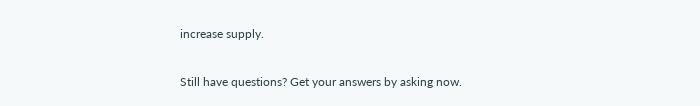increase supply.

Still have questions? Get your answers by asking now.